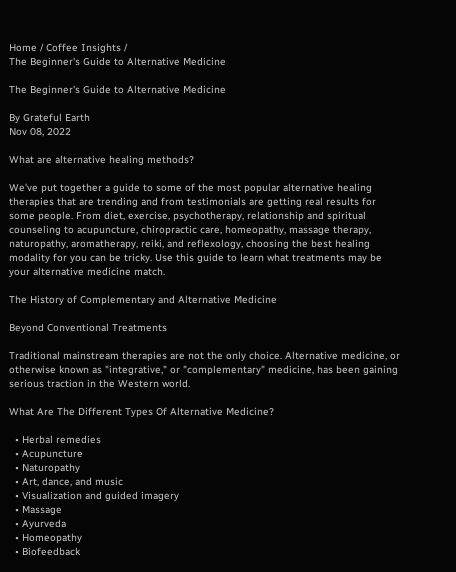Home / Coffee Insights /
The Beginner's Guide to Alternative Medicine

The Beginner's Guide to Alternative Medicine

By Grateful Earth
Nov 08, 2022

What are alternative healing methods?

We've put together a guide to some of the most popular alternative healing therapies that are trending and from testimonials are getting real results for some people. From diet, exercise, psychotherapy, relationship and spiritual counseling to acupuncture, chiropractic care, homeopathy, massage therapy, naturopathy, aromatherapy, reiki, and reflexology, choosing the best healing modality for you can be tricky. Use this guide to learn what treatments may be your alternative medicine match.

The History of Complementary and Alternative Medicine

Beyond Conventional Treatments

Traditional mainstream therapies are not the only choice. Alternative medicine, or otherwise known as "integrative," or "complementary" medicine, has been gaining serious traction in the Western world.

What Are The Different Types Of Alternative Medicine?

  • Herbal remedies
  • Acupuncture
  • Naturopathy
  • Art, dance, and music
  • Visualization and guided imagery
  • Massage
  • Ayurveda
  • Homeopathy
  • Biofeedback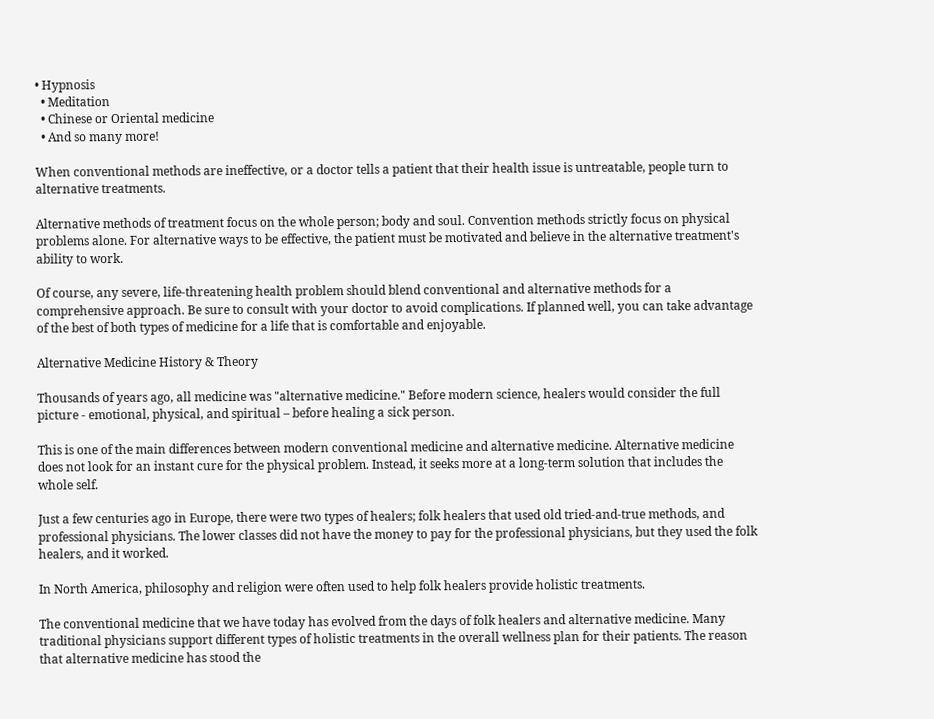• Hypnosis
  • Meditation
  • Chinese or Oriental medicine
  • And so many more!

When conventional methods are ineffective, or a doctor tells a patient that their health issue is untreatable, people turn to alternative treatments.

Alternative methods of treatment focus on the whole person; body and soul. Convention methods strictly focus on physical problems alone. For alternative ways to be effective, the patient must be motivated and believe in the alternative treatment's ability to work.

Of course, any severe, life-threatening health problem should blend conventional and alternative methods for a comprehensive approach. Be sure to consult with your doctor to avoid complications. If planned well, you can take advantage of the best of both types of medicine for a life that is comfortable and enjoyable.

Alternative Medicine History & Theory

Thousands of years ago, all medicine was "alternative medicine." Before modern science, healers would consider the full picture - emotional, physical, and spiritual – before healing a sick person.

This is one of the main differences between modern conventional medicine and alternative medicine. Alternative medicine does not look for an instant cure for the physical problem. Instead, it seeks more at a long-term solution that includes the whole self.

Just a few centuries ago in Europe, there were two types of healers; folk healers that used old tried-and-true methods, and professional physicians. The lower classes did not have the money to pay for the professional physicians, but they used the folk healers, and it worked.

In North America, philosophy and religion were often used to help folk healers provide holistic treatments.

The conventional medicine that we have today has evolved from the days of folk healers and alternative medicine. Many traditional physicians support different types of holistic treatments in the overall wellness plan for their patients. The reason that alternative medicine has stood the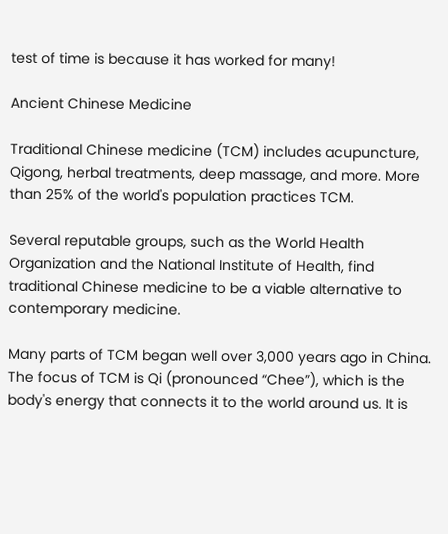test of time is because it has worked for many!

Ancient Chinese Medicine

Traditional Chinese medicine (TCM) includes acupuncture, Qigong, herbal treatments, deep massage, and more. More than 25% of the world's population practices TCM.

Several reputable groups, such as the World Health Organization and the National Institute of Health, find traditional Chinese medicine to be a viable alternative to contemporary medicine.

Many parts of TCM began well over 3,000 years ago in China. The focus of TCM is Qi (pronounced “Chee”), which is the body's energy that connects it to the world around us. It is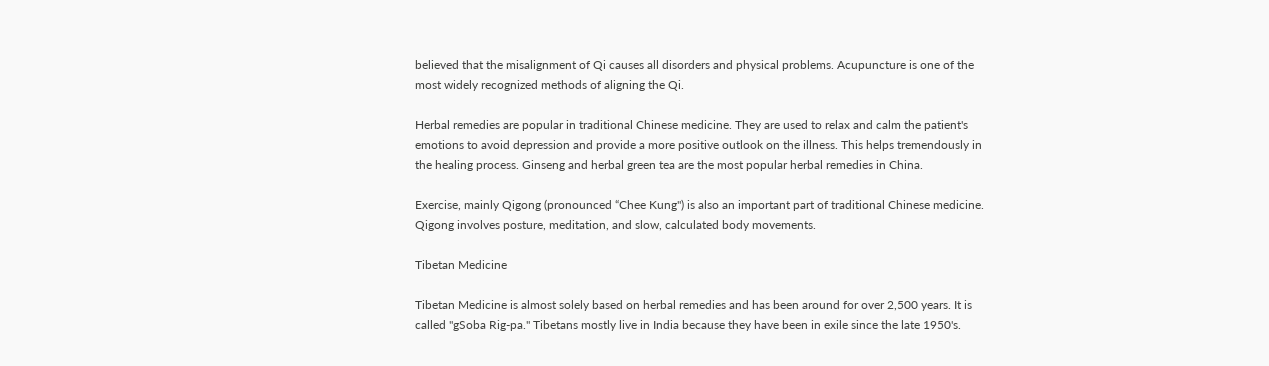believed that the misalignment of Qi causes all disorders and physical problems. Acupuncture is one of the most widely recognized methods of aligning the Qi.

Herbal remedies are popular in traditional Chinese medicine. They are used to relax and calm the patient's emotions to avoid depression and provide a more positive outlook on the illness. This helps tremendously in the healing process. Ginseng and herbal green tea are the most popular herbal remedies in China.

Exercise, mainly Qigong (pronounced “Chee Kung") is also an important part of traditional Chinese medicine. Qigong involves posture, meditation, and slow, calculated body movements.

Tibetan Medicine

Tibetan Medicine is almost solely based on herbal remedies and has been around for over 2,500 years. It is called "gSoba Rig-pa." Tibetans mostly live in India because they have been in exile since the late 1950's.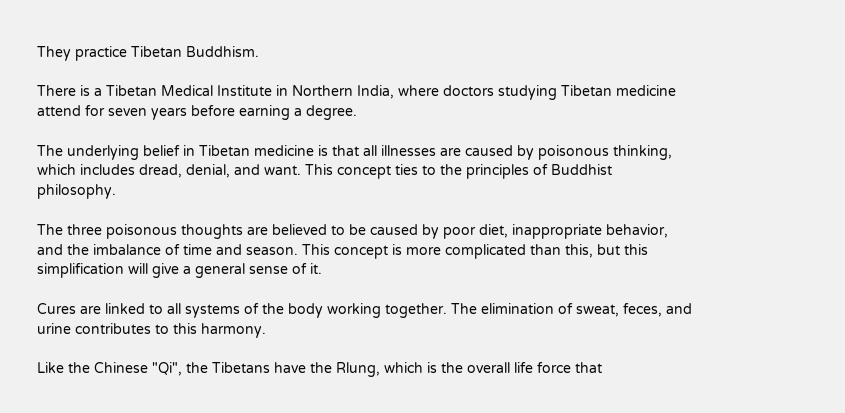They practice Tibetan Buddhism.

There is a Tibetan Medical Institute in Northern India, where doctors studying Tibetan medicine attend for seven years before earning a degree.

The underlying belief in Tibetan medicine is that all illnesses are caused by poisonous thinking, which includes dread, denial, and want. This concept ties to the principles of Buddhist philosophy.

The three poisonous thoughts are believed to be caused by poor diet, inappropriate behavior, and the imbalance of time and season. This concept is more complicated than this, but this simplification will give a general sense of it.

Cures are linked to all systems of the body working together. The elimination of sweat, feces, and urine contributes to this harmony.

Like the Chinese "Qi", the Tibetans have the Rlung, which is the overall life force that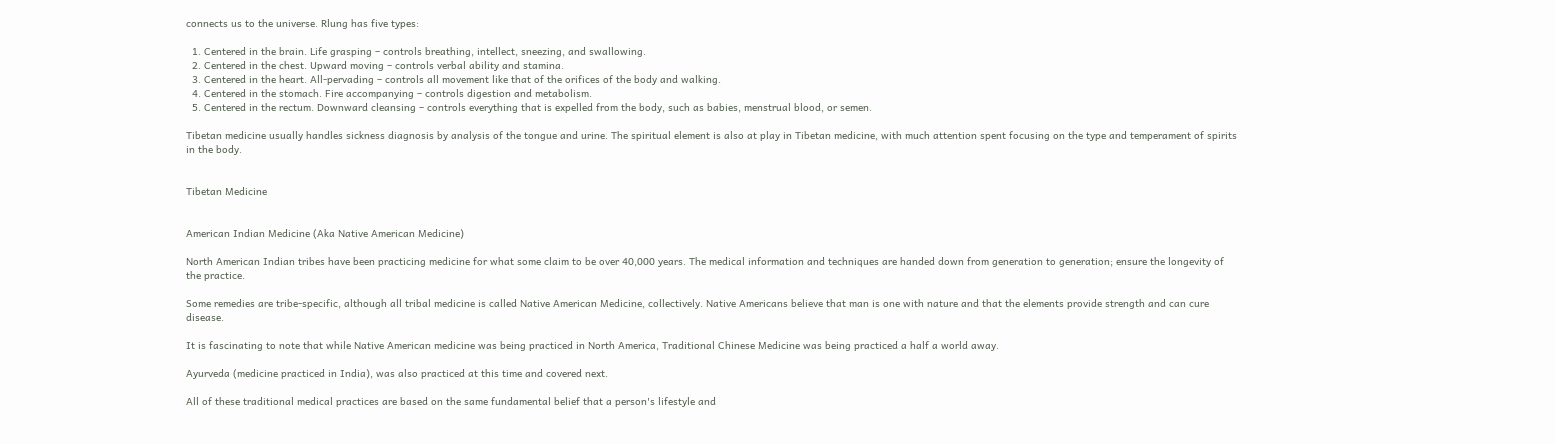connects us to the universe. Rlung has five types:

  1. Centered in the brain. Life grasping – controls breathing, intellect, sneezing, and swallowing.
  2. Centered in the chest. Upward moving – controls verbal ability and stamina.
  3. Centered in the heart. All-pervading – controls all movement like that of the orifices of the body and walking.
  4. Centered in the stomach. Fire accompanying – controls digestion and metabolism.
  5. Centered in the rectum. Downward cleansing – controls everything that is expelled from the body, such as babies, menstrual blood, or semen.

Tibetan medicine usually handles sickness diagnosis by analysis of the tongue and urine. The spiritual element is also at play in Tibetan medicine, with much attention spent focusing on the type and temperament of spirits in the body.


Tibetan Medicine


American Indian Medicine (Aka Native American Medicine)

North American Indian tribes have been practicing medicine for what some claim to be over 40,000 years. The medical information and techniques are handed down from generation to generation; ensure the longevity of the practice.

Some remedies are tribe-specific, although all tribal medicine is called Native American Medicine, collectively. Native Americans believe that man is one with nature and that the elements provide strength and can cure disease.

It is fascinating to note that while Native American medicine was being practiced in North America, Traditional Chinese Medicine was being practiced a half a world away.

Ayurveda (medicine practiced in India), was also practiced at this time and covered next.

All of these traditional medical practices are based on the same fundamental belief that a person's lifestyle and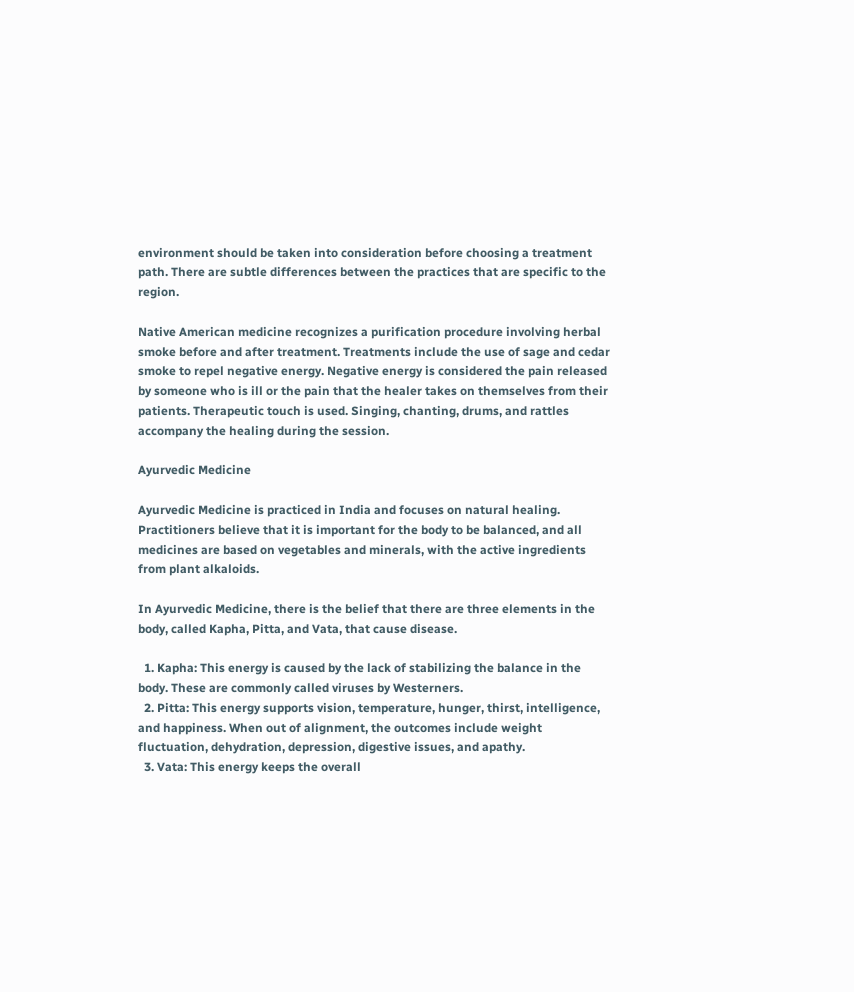environment should be taken into consideration before choosing a treatment path. There are subtle differences between the practices that are specific to the region.

Native American medicine recognizes a purification procedure involving herbal smoke before and after treatment. Treatments include the use of sage and cedar smoke to repel negative energy. Negative energy is considered the pain released by someone who is ill or the pain that the healer takes on themselves from their patients. Therapeutic touch is used. Singing, chanting, drums, and rattles accompany the healing during the session.

Ayurvedic Medicine

Ayurvedic Medicine is practiced in India and focuses on natural healing. Practitioners believe that it is important for the body to be balanced, and all medicines are based on vegetables and minerals, with the active ingredients from plant alkaloids.

In Ayurvedic Medicine, there is the belief that there are three elements in the body, called Kapha, Pitta, and Vata, that cause disease.

  1. Kapha: This energy is caused by the lack of stabilizing the balance in the body. These are commonly called viruses by Westerners.
  2. Pitta: This energy supports vision, temperature, hunger, thirst, intelligence, and happiness. When out of alignment, the outcomes include weight fluctuation, dehydration, depression, digestive issues, and apathy.
  3. Vata: This energy keeps the overall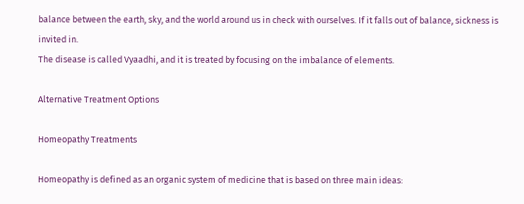balance between the earth, sky, and the world around us in check with ourselves. If it falls out of balance, sickness is invited in.
The disease is called Vyaadhi, and it is treated by focusing on the imbalance of elements.

Alternative Treatment Options

Homeopathy Treatments

Homeopathy is defined as an organic system of medicine that is based on three main ideas: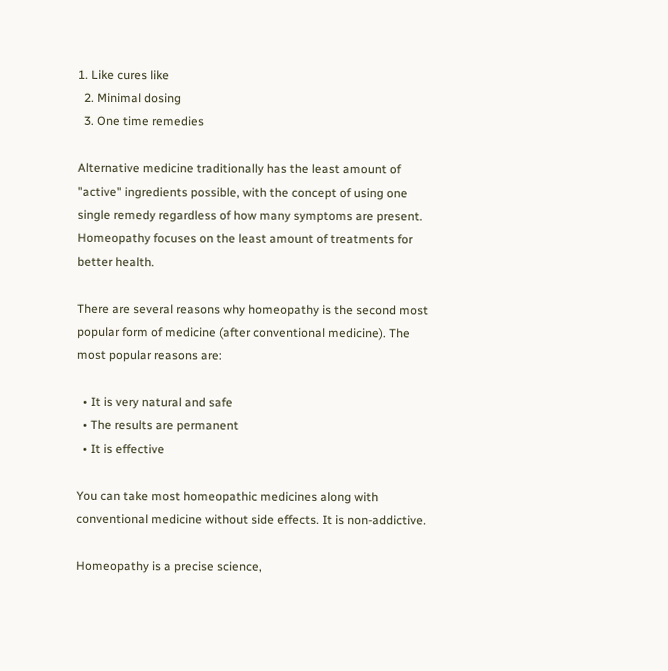1. Like cures like
  2. Minimal dosing
  3. One time remedies

Alternative medicine traditionally has the least amount of "active" ingredients possible, with the concept of using one single remedy regardless of how many symptoms are present. Homeopathy focuses on the least amount of treatments for better health.

There are several reasons why homeopathy is the second most popular form of medicine (after conventional medicine). The most popular reasons are:

  • It is very natural and safe
  • The results are permanent
  • It is effective

You can take most homeopathic medicines along with conventional medicine without side effects. It is non-addictive.

Homeopathy is a precise science,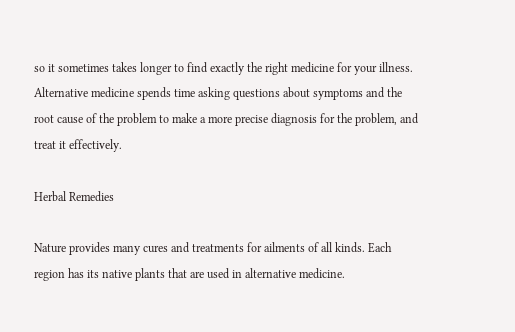so it sometimes takes longer to find exactly the right medicine for your illness. Alternative medicine spends time asking questions about symptoms and the root cause of the problem to make a more precise diagnosis for the problem, and treat it effectively.

Herbal Remedies

Nature provides many cures and treatments for ailments of all kinds. Each region has its native plants that are used in alternative medicine.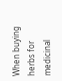When buying herbs for medicinal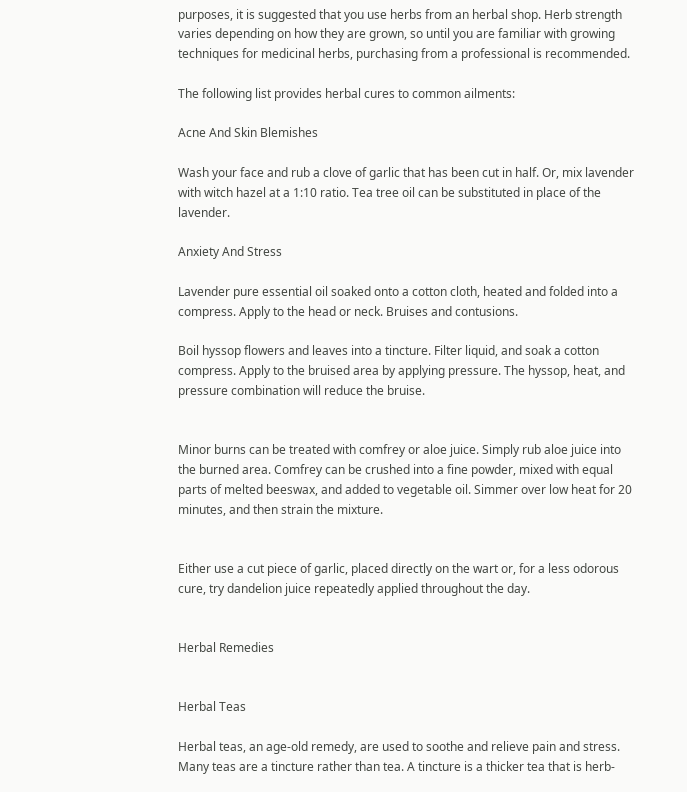purposes, it is suggested that you use herbs from an herbal shop. Herb strength varies depending on how they are grown, so until you are familiar with growing techniques for medicinal herbs, purchasing from a professional is recommended.

The following list provides herbal cures to common ailments:

Acne And Skin Blemishes

Wash your face and rub a clove of garlic that has been cut in half. Or, mix lavender with witch hazel at a 1:10 ratio. Tea tree oil can be substituted in place of the lavender.

Anxiety And Stress

Lavender pure essential oil soaked onto a cotton cloth, heated and folded into a compress. Apply to the head or neck. Bruises and contusions.

Boil hyssop flowers and leaves into a tincture. Filter liquid, and soak a cotton compress. Apply to the bruised area by applying pressure. The hyssop, heat, and pressure combination will reduce the bruise.


Minor burns can be treated with comfrey or aloe juice. Simply rub aloe juice into the burned area. Comfrey can be crushed into a fine powder, mixed with equal parts of melted beeswax, and added to vegetable oil. Simmer over low heat for 20 minutes, and then strain the mixture.


Either use a cut piece of garlic, placed directly on the wart or, for a less odorous cure, try dandelion juice repeatedly applied throughout the day.


Herbal Remedies


Herbal Teas

Herbal teas, an age-old remedy, are used to soothe and relieve pain and stress. Many teas are a tincture rather than tea. A tincture is a thicker tea that is herb-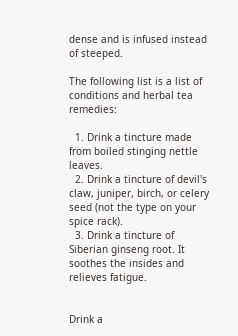dense and is infused instead of steeped.

The following list is a list of conditions and herbal tea remedies:

  1. Drink a tincture made from boiled stinging nettle leaves.
  2. Drink a tincture of devil's claw, juniper, birch, or celery seed (not the type on your spice rack).
  3. Drink a tincture of Siberian ginseng root. It soothes the insides and relieves fatigue.


Drink a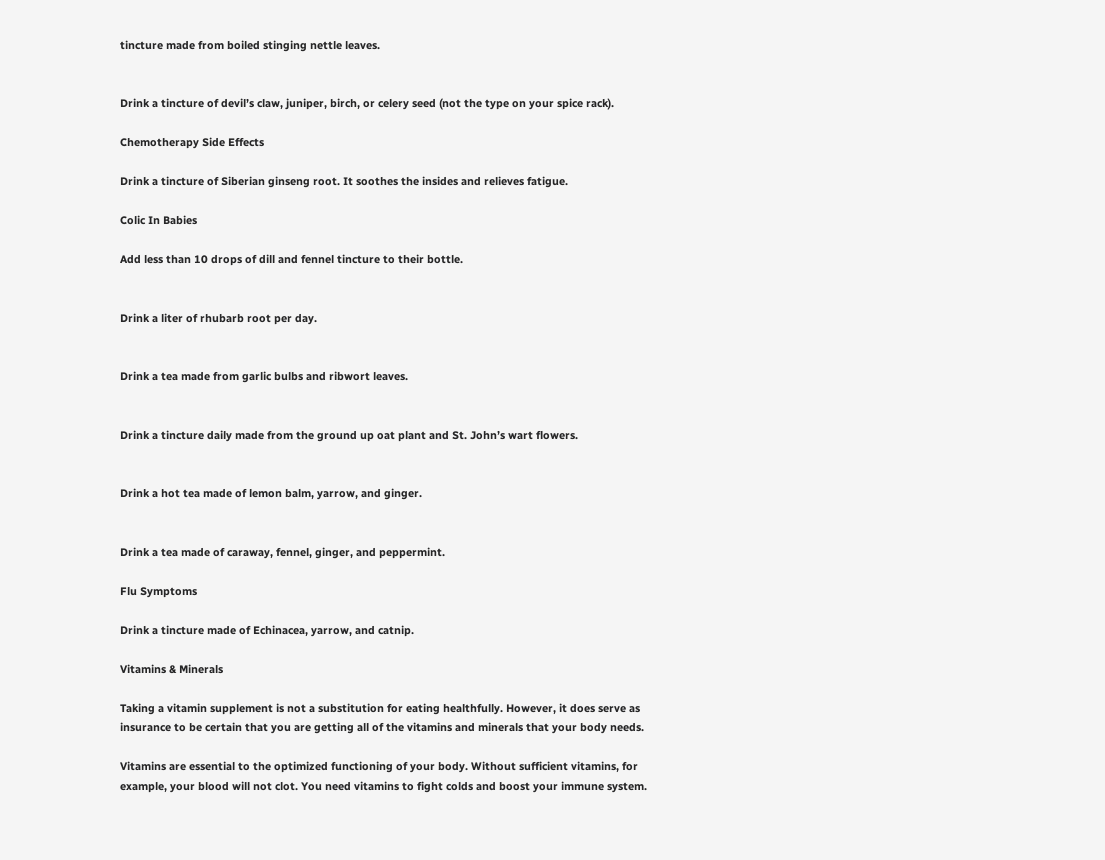tincture made from boiled stinging nettle leaves.


Drink a tincture of devil’s claw, juniper, birch, or celery seed (not the type on your spice rack).

Chemotherapy Side Effects

Drink a tincture of Siberian ginseng root. It soothes the insides and relieves fatigue.

Colic In Babies

Add less than 10 drops of dill and fennel tincture to their bottle.


Drink a liter of rhubarb root per day.


Drink a tea made from garlic bulbs and ribwort leaves.


Drink a tincture daily made from the ground up oat plant and St. John’s wart flowers.


Drink a hot tea made of lemon balm, yarrow, and ginger.


Drink a tea made of caraway, fennel, ginger, and peppermint.

Flu Symptoms

Drink a tincture made of Echinacea, yarrow, and catnip.

Vitamins & Minerals

Taking a vitamin supplement is not a substitution for eating healthfully. However, it does serve as insurance to be certain that you are getting all of the vitamins and minerals that your body needs.

Vitamins are essential to the optimized functioning of your body. Without sufficient vitamins, for example, your blood will not clot. You need vitamins to fight colds and boost your immune system.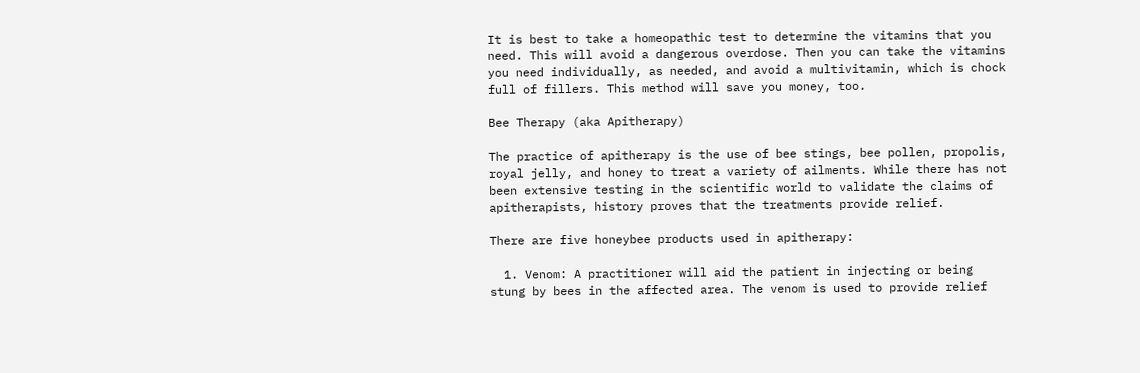It is best to take a homeopathic test to determine the vitamins that you need. This will avoid a dangerous overdose. Then you can take the vitamins you need individually, as needed, and avoid a multivitamin, which is chock full of fillers. This method will save you money, too.

Bee Therapy (aka Apitherapy)

The practice of apitherapy is the use of bee stings, bee pollen, propolis, royal jelly, and honey to treat a variety of ailments. While there has not been extensive testing in the scientific world to validate the claims of apitherapists, history proves that the treatments provide relief.

There are five honeybee products used in apitherapy:

  1. Venom: A practitioner will aid the patient in injecting or being stung by bees in the affected area. The venom is used to provide relief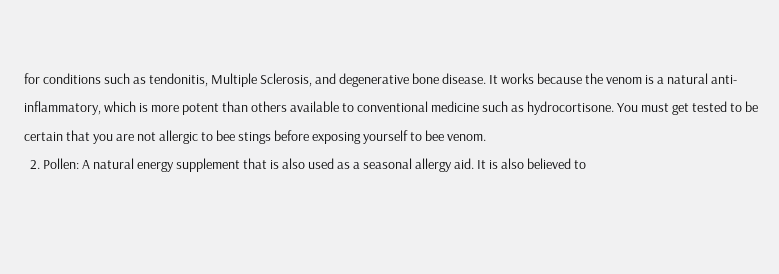for conditions such as tendonitis, Multiple Sclerosis, and degenerative bone disease. It works because the venom is a natural anti-inflammatory, which is more potent than others available to conventional medicine such as hydrocortisone. You must get tested to be certain that you are not allergic to bee stings before exposing yourself to bee venom.
  2. Pollen: A natural energy supplement that is also used as a seasonal allergy aid. It is also believed to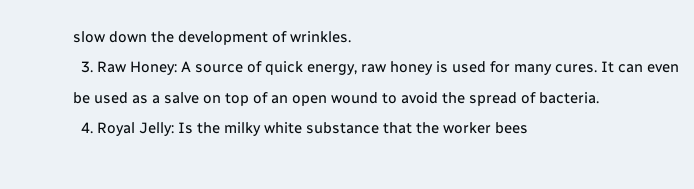slow down the development of wrinkles.
  3. Raw Honey: A source of quick energy, raw honey is used for many cures. It can even be used as a salve on top of an open wound to avoid the spread of bacteria.
  4. Royal Jelly: Is the milky white substance that the worker bees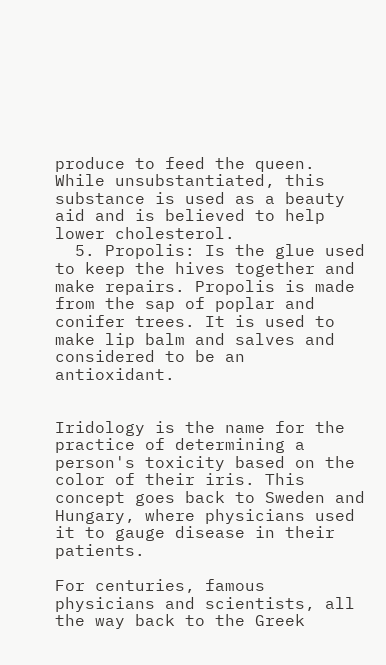produce to feed the queen. While unsubstantiated, this substance is used as a beauty aid and is believed to help lower cholesterol.
  5. Propolis: Is the glue used to keep the hives together and make repairs. Propolis is made from the sap of poplar and conifer trees. It is used to make lip balm and salves and considered to be an antioxidant.


Iridology is the name for the practice of determining a person's toxicity based on the color of their iris. This concept goes back to Sweden and Hungary, where physicians used it to gauge disease in their patients.

For centuries, famous physicians and scientists, all the way back to the Greek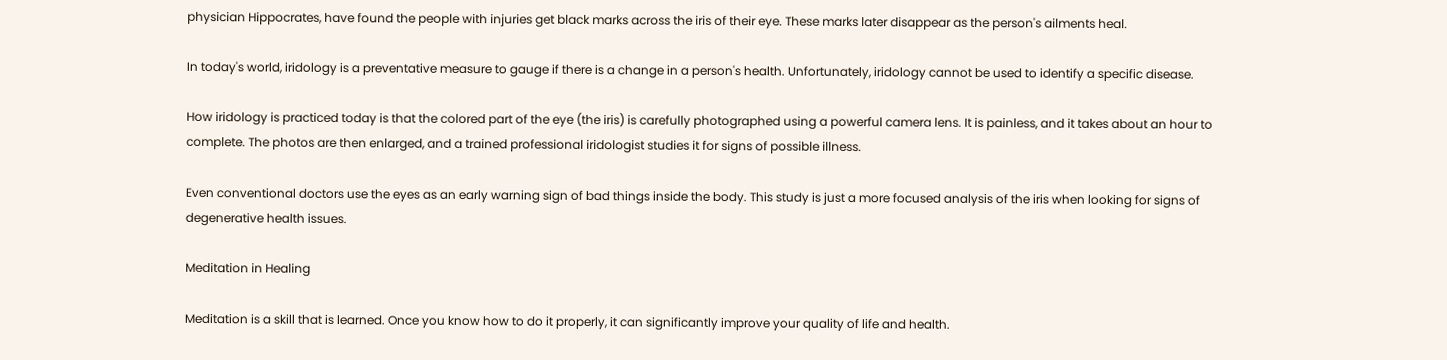physician Hippocrates, have found the people with injuries get black marks across the iris of their eye. These marks later disappear as the person's ailments heal.

In today's world, iridology is a preventative measure to gauge if there is a change in a person's health. Unfortunately, iridology cannot be used to identify a specific disease.

How iridology is practiced today is that the colored part of the eye (the iris) is carefully photographed using a powerful camera lens. It is painless, and it takes about an hour to complete. The photos are then enlarged, and a trained professional iridologist studies it for signs of possible illness.

Even conventional doctors use the eyes as an early warning sign of bad things inside the body. This study is just a more focused analysis of the iris when looking for signs of degenerative health issues.

Meditation in Healing

Meditation is a skill that is learned. Once you know how to do it properly, it can significantly improve your quality of life and health.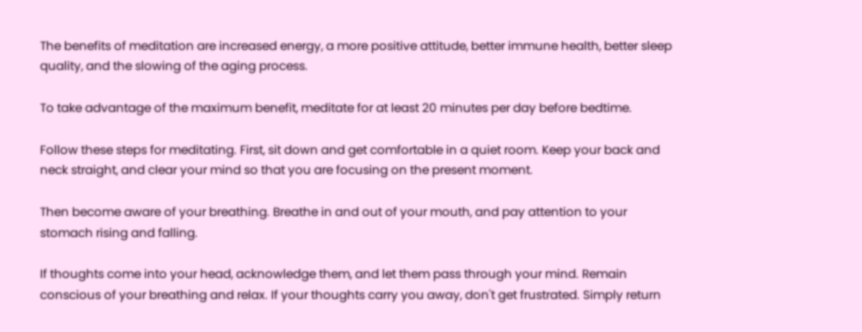The benefits of meditation are increased energy, a more positive attitude, better immune health, better sleep quality, and the slowing of the aging process.

To take advantage of the maximum benefit, meditate for at least 20 minutes per day before bedtime.

Follow these steps for meditating. First, sit down and get comfortable in a quiet room. Keep your back and neck straight, and clear your mind so that you are focusing on the present moment.

Then become aware of your breathing. Breathe in and out of your mouth, and pay attention to your stomach rising and falling.

If thoughts come into your head, acknowledge them, and let them pass through your mind. Remain conscious of your breathing and relax. If your thoughts carry you away, don't get frustrated. Simply return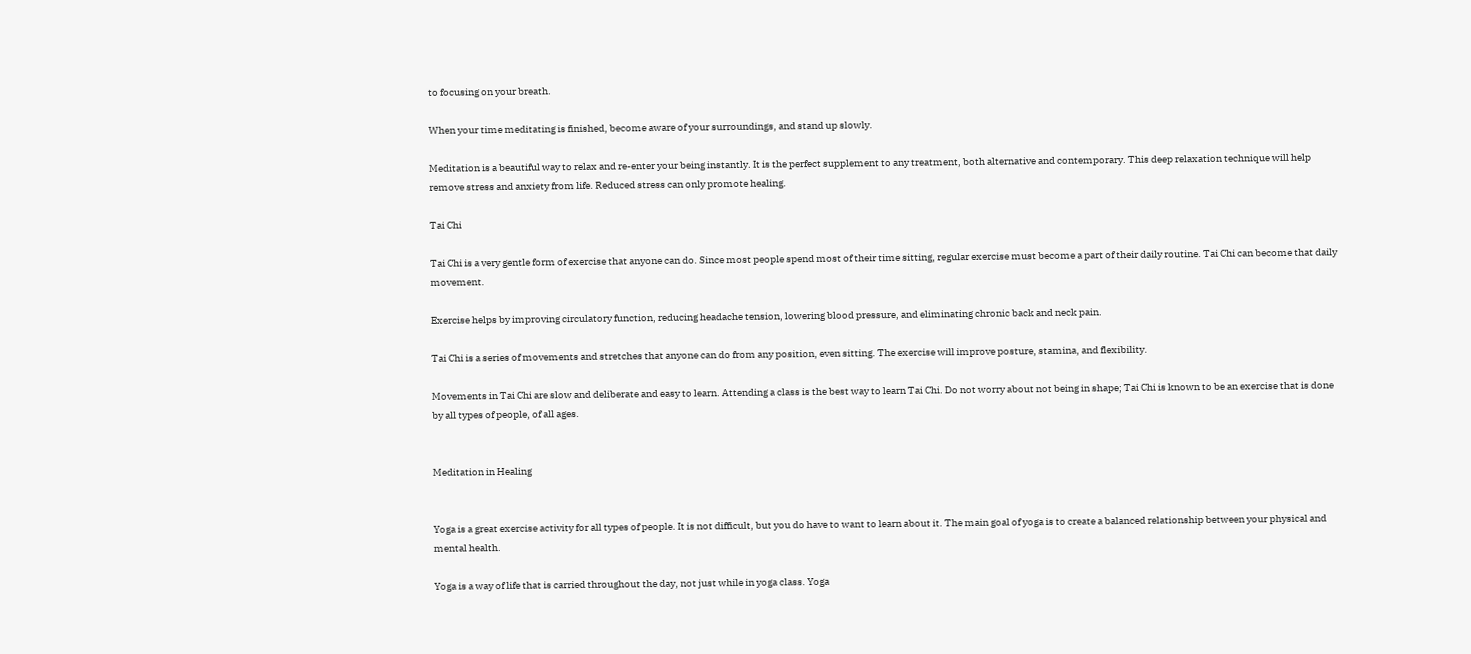to focusing on your breath.

When your time meditating is finished, become aware of your surroundings, and stand up slowly.

Meditation is a beautiful way to relax and re-enter your being instantly. It is the perfect supplement to any treatment, both alternative and contemporary. This deep relaxation technique will help remove stress and anxiety from life. Reduced stress can only promote healing.

Tai Chi

Tai Chi is a very gentle form of exercise that anyone can do. Since most people spend most of their time sitting, regular exercise must become a part of their daily routine. Tai Chi can become that daily movement.

Exercise helps by improving circulatory function, reducing headache tension, lowering blood pressure, and eliminating chronic back and neck pain.

Tai Chi is a series of movements and stretches that anyone can do from any position, even sitting. The exercise will improve posture, stamina, and flexibility.

Movements in Tai Chi are slow and deliberate and easy to learn. Attending a class is the best way to learn Tai Chi. Do not worry about not being in shape; Tai Chi is known to be an exercise that is done by all types of people, of all ages.


Meditation in Healing


Yoga is a great exercise activity for all types of people. It is not difficult, but you do have to want to learn about it. The main goal of yoga is to create a balanced relationship between your physical and mental health.

Yoga is a way of life that is carried throughout the day, not just while in yoga class. Yoga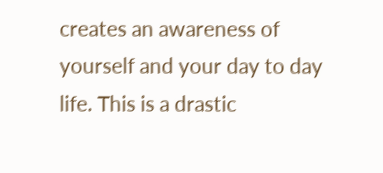creates an awareness of yourself and your day to day life. This is a drastic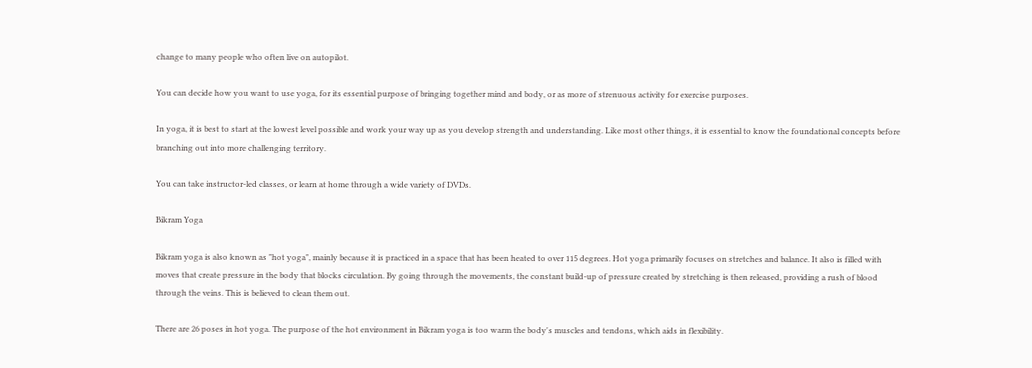change to many people who often live on autopilot.

You can decide how you want to use yoga, for its essential purpose of bringing together mind and body, or as more of strenuous activity for exercise purposes.

In yoga, it is best to start at the lowest level possible and work your way up as you develop strength and understanding. Like most other things, it is essential to know the foundational concepts before branching out into more challenging territory.

You can take instructor-led classes, or learn at home through a wide variety of DVDs.

Bikram Yoga

Bikram yoga is also known as "hot yoga", mainly because it is practiced in a space that has been heated to over 115 degrees. Hot yoga primarily focuses on stretches and balance. It also is filled with moves that create pressure in the body that blocks circulation. By going through the movements, the constant build-up of pressure created by stretching is then released, providing a rush of blood through the veins. This is believed to clean them out.

There are 26 poses in hot yoga. The purpose of the hot environment in Bikram yoga is too warm the body's muscles and tendons, which aids in flexibility.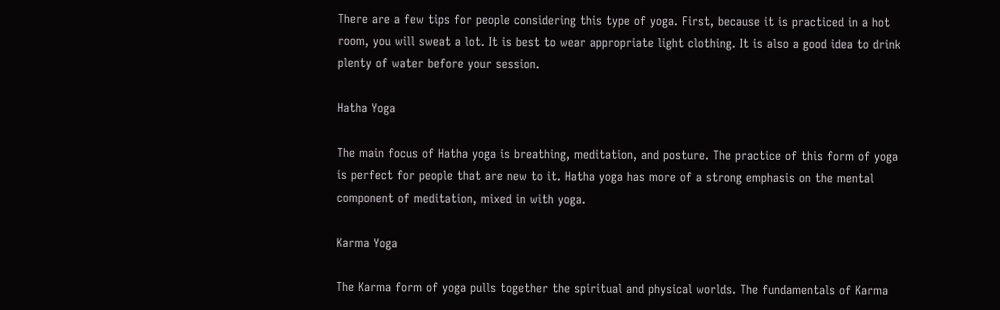There are a few tips for people considering this type of yoga. First, because it is practiced in a hot room, you will sweat a lot. It is best to wear appropriate light clothing. It is also a good idea to drink plenty of water before your session.

Hatha Yoga

The main focus of Hatha yoga is breathing, meditation, and posture. The practice of this form of yoga is perfect for people that are new to it. Hatha yoga has more of a strong emphasis on the mental component of meditation, mixed in with yoga.

Karma Yoga

The Karma form of yoga pulls together the spiritual and physical worlds. The fundamentals of Karma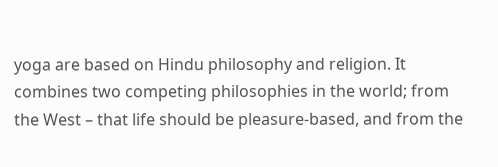yoga are based on Hindu philosophy and religion. It combines two competing philosophies in the world; from the West – that life should be pleasure-based, and from the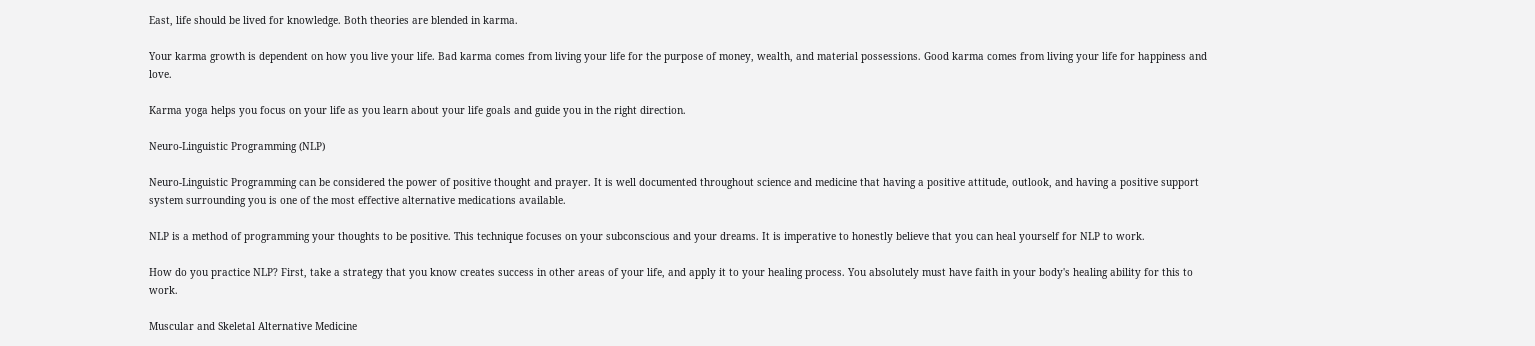East, life should be lived for knowledge. Both theories are blended in karma.

Your karma growth is dependent on how you live your life. Bad karma comes from living your life for the purpose of money, wealth, and material possessions. Good karma comes from living your life for happiness and love.

Karma yoga helps you focus on your life as you learn about your life goals and guide you in the right direction.

Neuro-Linguistic Programming (NLP)

Neuro-Linguistic Programming can be considered the power of positive thought and prayer. It is well documented throughout science and medicine that having a positive attitude, outlook, and having a positive support system surrounding you is one of the most effective alternative medications available.

NLP is a method of programming your thoughts to be positive. This technique focuses on your subconscious and your dreams. It is imperative to honestly believe that you can heal yourself for NLP to work.

How do you practice NLP? First, take a strategy that you know creates success in other areas of your life, and apply it to your healing process. You absolutely must have faith in your body's healing ability for this to work.

Muscular and Skeletal Alternative Medicine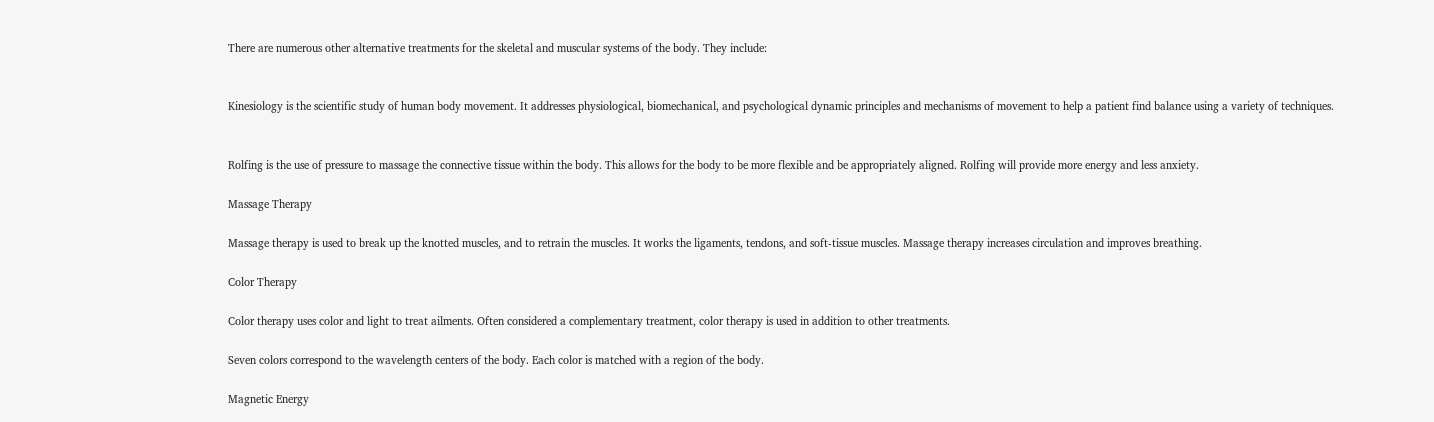There are numerous other alternative treatments for the skeletal and muscular systems of the body. They include:


Kinesiology is the scientific study of human body movement. It addresses physiological, biomechanical, and psychological dynamic principles and mechanisms of movement to help a patient find balance using a variety of techniques.


Rolfing is the use of pressure to massage the connective tissue within the body. This allows for the body to be more flexible and be appropriately aligned. Rolfing will provide more energy and less anxiety.

Massage Therapy

Massage therapy is used to break up the knotted muscles, and to retrain the muscles. It works the ligaments, tendons, and soft-tissue muscles. Massage therapy increases circulation and improves breathing.

Color Therapy

Color therapy uses color and light to treat ailments. Often considered a complementary treatment, color therapy is used in addition to other treatments.

Seven colors correspond to the wavelength centers of the body. Each color is matched with a region of the body.

Magnetic Energy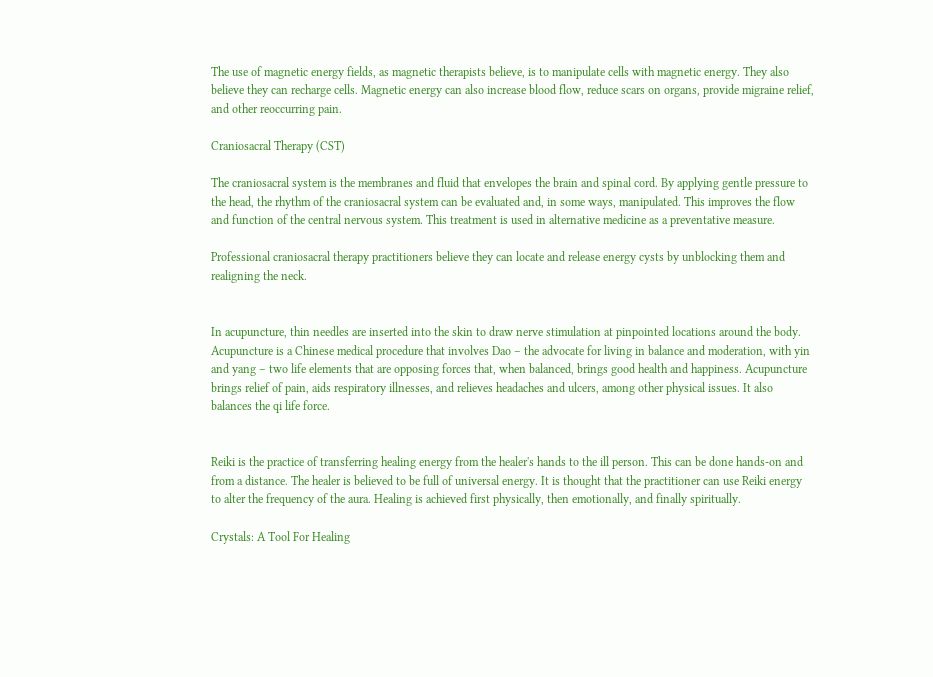The use of magnetic energy fields, as magnetic therapists believe, is to manipulate cells with magnetic energy. They also believe they can recharge cells. Magnetic energy can also increase blood flow, reduce scars on organs, provide migraine relief, and other reoccurring pain.

Craniosacral Therapy (CST)

The craniosacral system is the membranes and fluid that envelopes the brain and spinal cord. By applying gentle pressure to the head, the rhythm of the craniosacral system can be evaluated and, in some ways, manipulated. This improves the flow and function of the central nervous system. This treatment is used in alternative medicine as a preventative measure.

Professional craniosacral therapy practitioners believe they can locate and release energy cysts by unblocking them and realigning the neck.


In acupuncture, thin needles are inserted into the skin to draw nerve stimulation at pinpointed locations around the body. Acupuncture is a Chinese medical procedure that involves Dao – the advocate for living in balance and moderation, with yin and yang – two life elements that are opposing forces that, when balanced, brings good health and happiness. Acupuncture brings relief of pain, aids respiratory illnesses, and relieves headaches and ulcers, among other physical issues. It also balances the qi life force.


Reiki is the practice of transferring healing energy from the healer's hands to the ill person. This can be done hands-on and from a distance. The healer is believed to be full of universal energy. It is thought that the practitioner can use Reiki energy to alter the frequency of the aura. Healing is achieved first physically, then emotionally, and finally spiritually.

Crystals: A Tool For Healing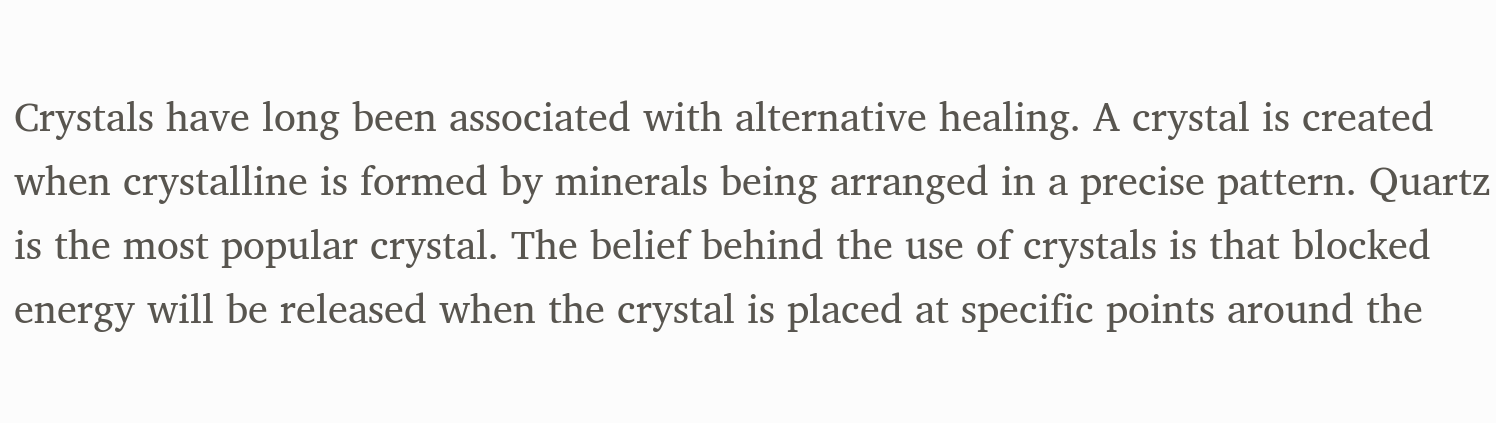Crystals have long been associated with alternative healing. A crystal is created when crystalline is formed by minerals being arranged in a precise pattern. Quartz is the most popular crystal. The belief behind the use of crystals is that blocked energy will be released when the crystal is placed at specific points around the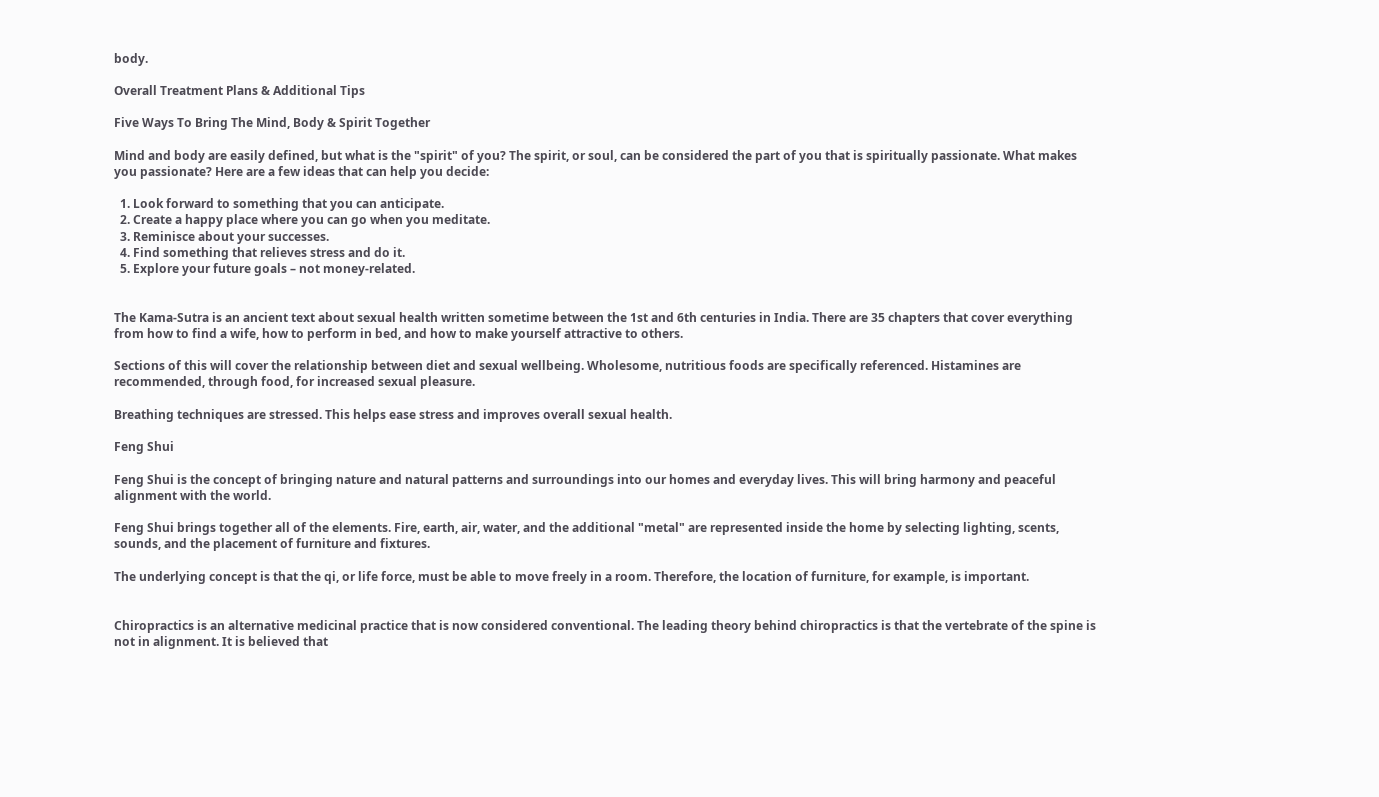body.

Overall Treatment Plans & Additional Tips

Five Ways To Bring The Mind, Body & Spirit Together

Mind and body are easily defined, but what is the "spirit" of you? The spirit, or soul, can be considered the part of you that is spiritually passionate. What makes you passionate? Here are a few ideas that can help you decide:

  1. Look forward to something that you can anticipate.
  2. Create a happy place where you can go when you meditate.
  3. Reminisce about your successes.
  4. Find something that relieves stress and do it.
  5. Explore your future goals – not money-related.


The Kama-Sutra is an ancient text about sexual health written sometime between the 1st and 6th centuries in India. There are 35 chapters that cover everything from how to find a wife, how to perform in bed, and how to make yourself attractive to others.

Sections of this will cover the relationship between diet and sexual wellbeing. Wholesome, nutritious foods are specifically referenced. Histamines are recommended, through food, for increased sexual pleasure.

Breathing techniques are stressed. This helps ease stress and improves overall sexual health.

Feng Shui

Feng Shui is the concept of bringing nature and natural patterns and surroundings into our homes and everyday lives. This will bring harmony and peaceful alignment with the world.

Feng Shui brings together all of the elements. Fire, earth, air, water, and the additional "metal" are represented inside the home by selecting lighting, scents, sounds, and the placement of furniture and fixtures.

The underlying concept is that the qi, or life force, must be able to move freely in a room. Therefore, the location of furniture, for example, is important.


Chiropractics is an alternative medicinal practice that is now considered conventional. The leading theory behind chiropractics is that the vertebrate of the spine is not in alignment. It is believed that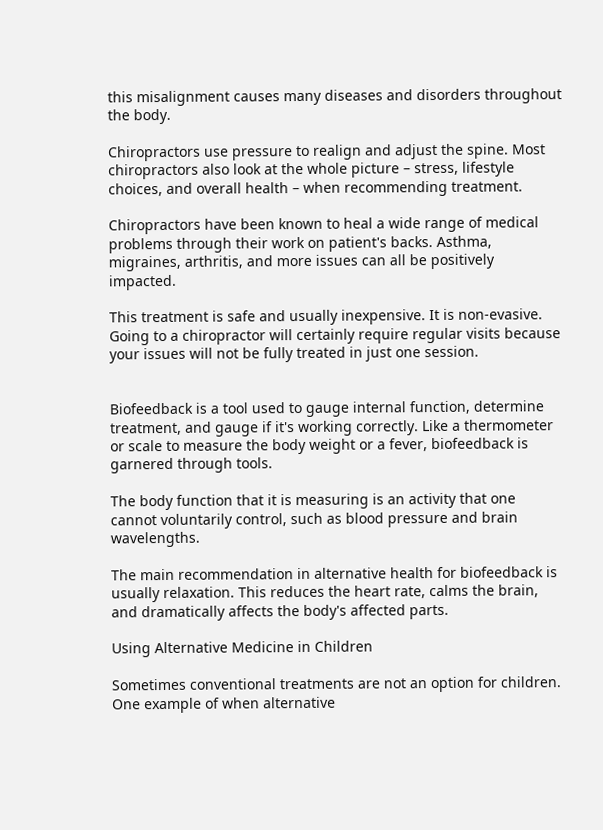this misalignment causes many diseases and disorders throughout the body.

Chiropractors use pressure to realign and adjust the spine. Most chiropractors also look at the whole picture – stress, lifestyle choices, and overall health – when recommending treatment.

Chiropractors have been known to heal a wide range of medical problems through their work on patient's backs. Asthma, migraines, arthritis, and more issues can all be positively impacted.

This treatment is safe and usually inexpensive. It is non-evasive. Going to a chiropractor will certainly require regular visits because your issues will not be fully treated in just one session.


Biofeedback is a tool used to gauge internal function, determine treatment, and gauge if it's working correctly. Like a thermometer or scale to measure the body weight or a fever, biofeedback is garnered through tools.

The body function that it is measuring is an activity that one cannot voluntarily control, such as blood pressure and brain wavelengths.

The main recommendation in alternative health for biofeedback is usually relaxation. This reduces the heart rate, calms the brain, and dramatically affects the body's affected parts.

Using Alternative Medicine in Children

Sometimes conventional treatments are not an option for children. One example of when alternative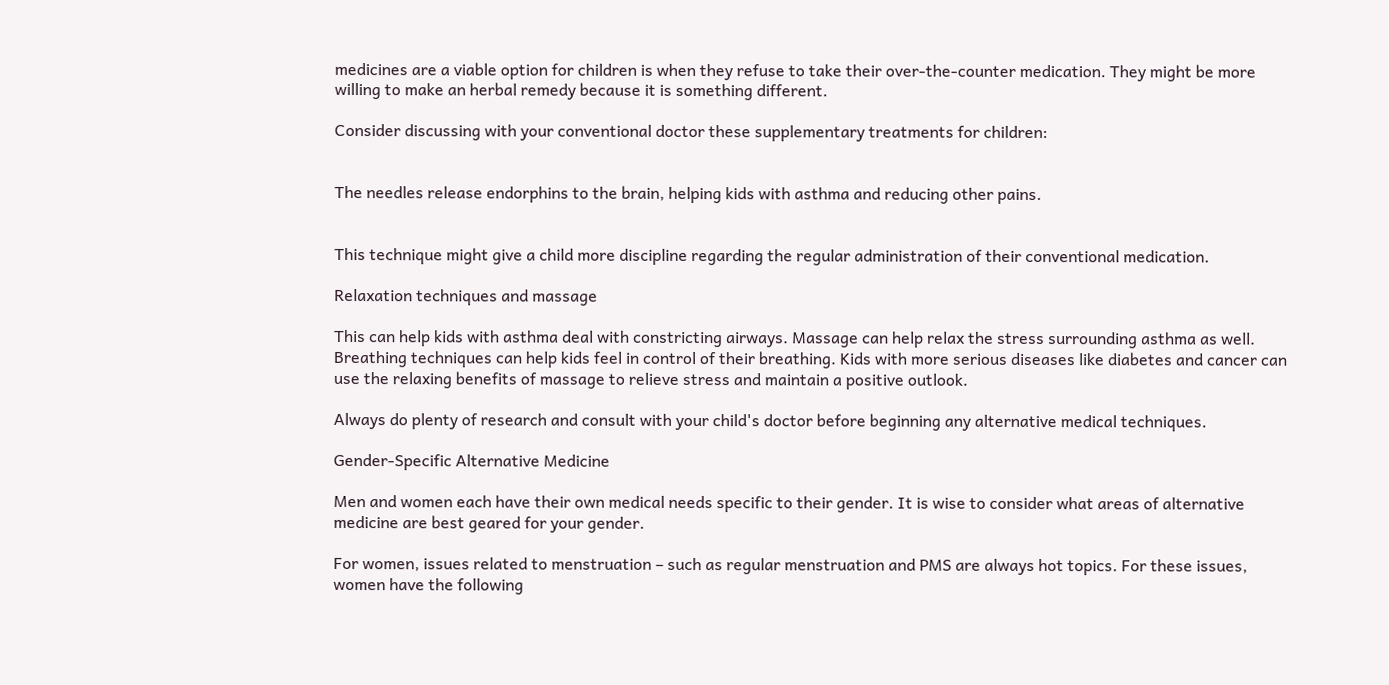medicines are a viable option for children is when they refuse to take their over-the-counter medication. They might be more willing to make an herbal remedy because it is something different.

Consider discussing with your conventional doctor these supplementary treatments for children:


The needles release endorphins to the brain, helping kids with asthma and reducing other pains.


This technique might give a child more discipline regarding the regular administration of their conventional medication.

Relaxation techniques and massage

This can help kids with asthma deal with constricting airways. Massage can help relax the stress surrounding asthma as well. Breathing techniques can help kids feel in control of their breathing. Kids with more serious diseases like diabetes and cancer can use the relaxing benefits of massage to relieve stress and maintain a positive outlook.

Always do plenty of research and consult with your child's doctor before beginning any alternative medical techniques.

Gender-Specific Alternative Medicine

Men and women each have their own medical needs specific to their gender. It is wise to consider what areas of alternative medicine are best geared for your gender.

For women, issues related to menstruation – such as regular menstruation and PMS are always hot topics. For these issues, women have the following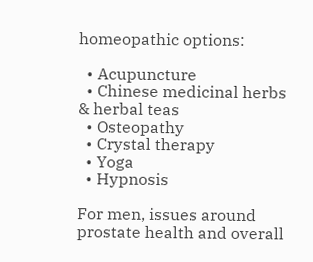homeopathic options:

  • Acupuncture
  • Chinese medicinal herbs & herbal teas
  • Osteopathy
  • Crystal therapy
  • Yoga
  • Hypnosis

For men, issues around prostate health and overall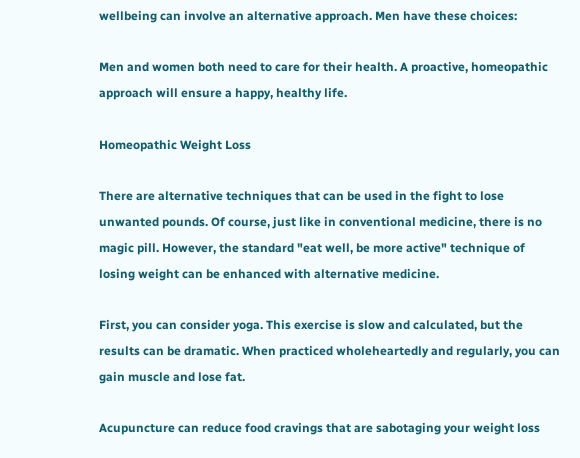wellbeing can involve an alternative approach. Men have these choices:

Men and women both need to care for their health. A proactive, homeopathic approach will ensure a happy, healthy life.

Homeopathic Weight Loss

There are alternative techniques that can be used in the fight to lose unwanted pounds. Of course, just like in conventional medicine, there is no magic pill. However, the standard "eat well, be more active" technique of losing weight can be enhanced with alternative medicine.

First, you can consider yoga. This exercise is slow and calculated, but the results can be dramatic. When practiced wholeheartedly and regularly, you can gain muscle and lose fat.

Acupuncture can reduce food cravings that are sabotaging your weight loss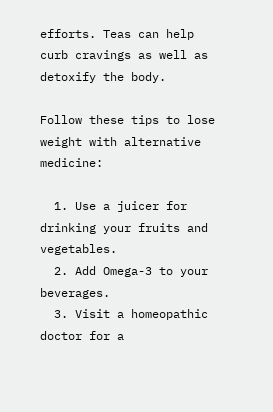efforts. Teas can help curb cravings as well as detoxify the body.

Follow these tips to lose weight with alternative medicine:

  1. Use a juicer for drinking your fruits and vegetables.
  2. Add Omega-3 to your beverages.
  3. Visit a homeopathic doctor for a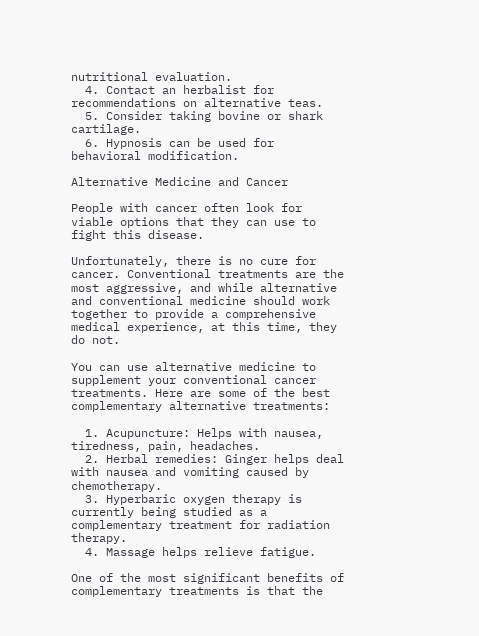nutritional evaluation.
  4. Contact an herbalist for recommendations on alternative teas.
  5. Consider taking bovine or shark cartilage.
  6. Hypnosis can be used for behavioral modification.

Alternative Medicine and Cancer

People with cancer often look for viable options that they can use to fight this disease.

Unfortunately, there is no cure for cancer. Conventional treatments are the most aggressive, and while alternative and conventional medicine should work together to provide a comprehensive medical experience, at this time, they do not.

You can use alternative medicine to supplement your conventional cancer treatments. Here are some of the best complementary alternative treatments:

  1. Acupuncture: Helps with nausea, tiredness, pain, headaches.
  2. Herbal remedies: Ginger helps deal with nausea and vomiting caused by chemotherapy.
  3. Hyperbaric oxygen therapy is currently being studied as a complementary treatment for radiation therapy.
  4. Massage helps relieve fatigue.

One of the most significant benefits of complementary treatments is that the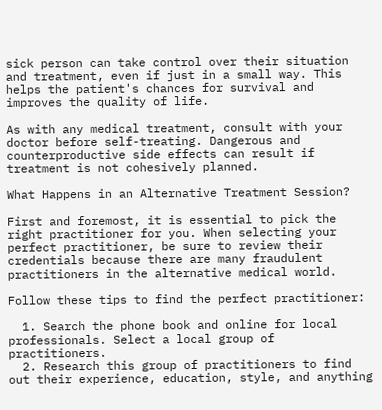sick person can take control over their situation and treatment, even if just in a small way. This helps the patient's chances for survival and improves the quality of life.

As with any medical treatment, consult with your doctor before self-treating. Dangerous and counterproductive side effects can result if treatment is not cohesively planned.

What Happens in an Alternative Treatment Session?

First and foremost, it is essential to pick the right practitioner for you. When selecting your perfect practitioner, be sure to review their credentials because there are many fraudulent practitioners in the alternative medical world.

Follow these tips to find the perfect practitioner:

  1. Search the phone book and online for local professionals. Select a local group of practitioners.
  2. Research this group of practitioners to find out their experience, education, style, and anything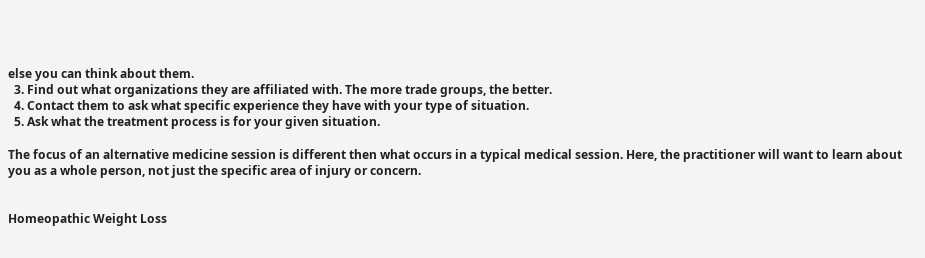else you can think about them.
  3. Find out what organizations they are affiliated with. The more trade groups, the better.
  4. Contact them to ask what specific experience they have with your type of situation.
  5. Ask what the treatment process is for your given situation.

The focus of an alternative medicine session is different then what occurs in a typical medical session. Here, the practitioner will want to learn about you as a whole person, not just the specific area of injury or concern.


Homeopathic Weight Loss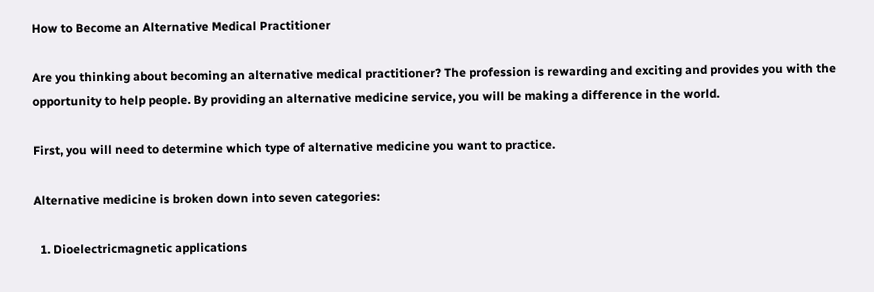How to Become an Alternative Medical Practitioner

Are you thinking about becoming an alternative medical practitioner? The profession is rewarding and exciting and provides you with the opportunity to help people. By providing an alternative medicine service, you will be making a difference in the world.

First, you will need to determine which type of alternative medicine you want to practice.

Alternative medicine is broken down into seven categories:

  1. Dioelectricmagnetic applications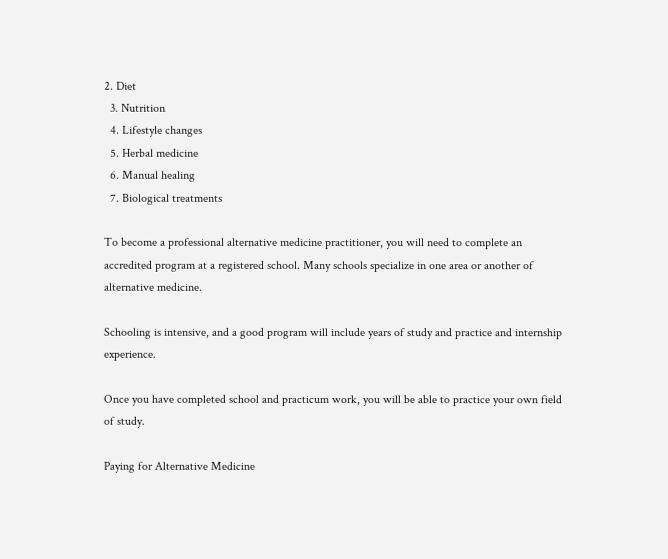2. Diet
  3. Nutrition
  4. Lifestyle changes
  5. Herbal medicine
  6. Manual healing
  7. Biological treatments

To become a professional alternative medicine practitioner, you will need to complete an accredited program at a registered school. Many schools specialize in one area or another of alternative medicine.

Schooling is intensive, and a good program will include years of study and practice and internship experience.

Once you have completed school and practicum work, you will be able to practice your own field of study.

Paying for Alternative Medicine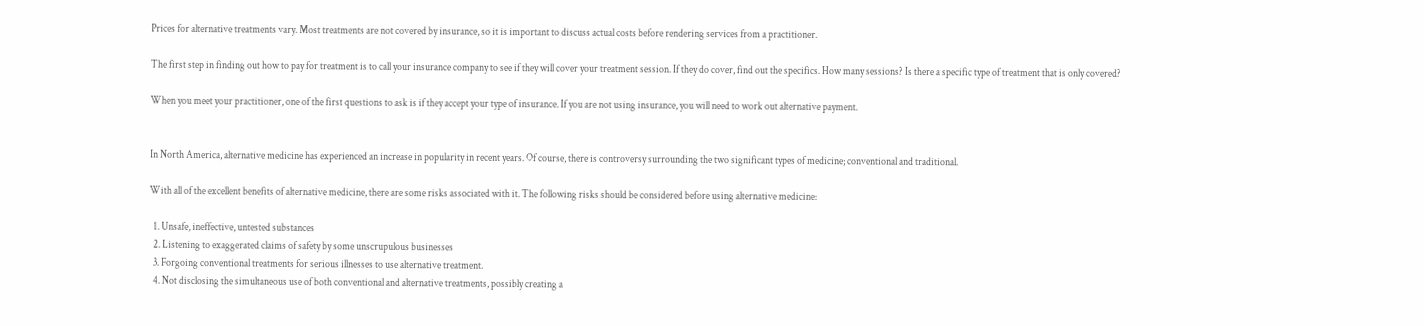Prices for alternative treatments vary. Most treatments are not covered by insurance, so it is important to discuss actual costs before rendering services from a practitioner.

The first step in finding out how to pay for treatment is to call your insurance company to see if they will cover your treatment session. If they do cover, find out the specifics. How many sessions? Is there a specific type of treatment that is only covered?

When you meet your practitioner, one of the first questions to ask is if they accept your type of insurance. If you are not using insurance, you will need to work out alternative payment.


In North America, alternative medicine has experienced an increase in popularity in recent years. Of course, there is controversy surrounding the two significant types of medicine; conventional and traditional.

With all of the excellent benefits of alternative medicine, there are some risks associated with it. The following risks should be considered before using alternative medicine:

  1. Unsafe, ineffective, untested substances
  2. Listening to exaggerated claims of safety by some unscrupulous businesses
  3. Forgoing conventional treatments for serious illnesses to use alternative treatment.
  4. Not disclosing the simultaneous use of both conventional and alternative treatments, possibly creating a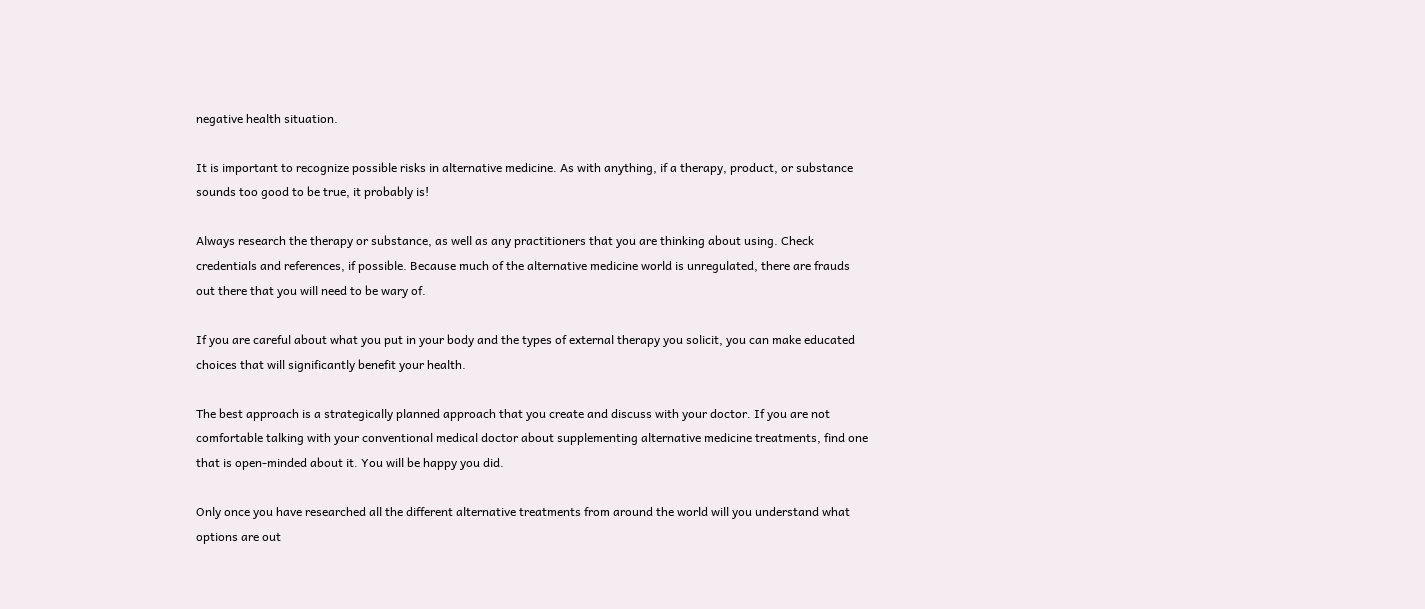negative health situation.

It is important to recognize possible risks in alternative medicine. As with anything, if a therapy, product, or substance sounds too good to be true, it probably is!

Always research the therapy or substance, as well as any practitioners that you are thinking about using. Check credentials and references, if possible. Because much of the alternative medicine world is unregulated, there are frauds out there that you will need to be wary of.

If you are careful about what you put in your body and the types of external therapy you solicit, you can make educated choices that will significantly benefit your health.

The best approach is a strategically planned approach that you create and discuss with your doctor. If you are not comfortable talking with your conventional medical doctor about supplementing alternative medicine treatments, find one that is open-minded about it. You will be happy you did.

Only once you have researched all the different alternative treatments from around the world will you understand what options are out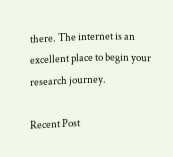there. The internet is an excellent place to begin your research journey.

Recent Post